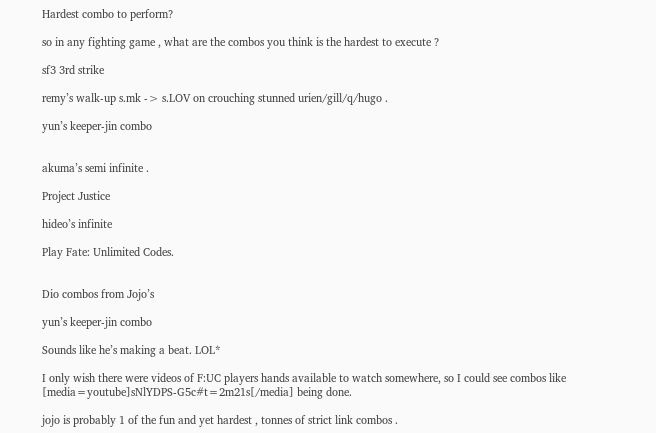Hardest combo to perform?

so in any fighting game , what are the combos you think is the hardest to execute ?

sf3 3rd strike

remy’s walk-up s.mk -> s.LOV on crouching stunned urien/gill/q/hugo .

yun’s keeper-jin combo


akuma’s semi infinite .

Project Justice

hideo’s infinite

Play Fate: Unlimited Codes.


Dio combos from Jojo’s

yun’s keeper-jin combo

Sounds like he’s making a beat. LOL*

I only wish there were videos of F:UC players hands available to watch somewhere, so I could see combos like [media=youtube]sNlYDPS-G5c#t=2m21s[/media] being done.

jojo is probably 1 of the fun and yet hardest , tonnes of strict link combos .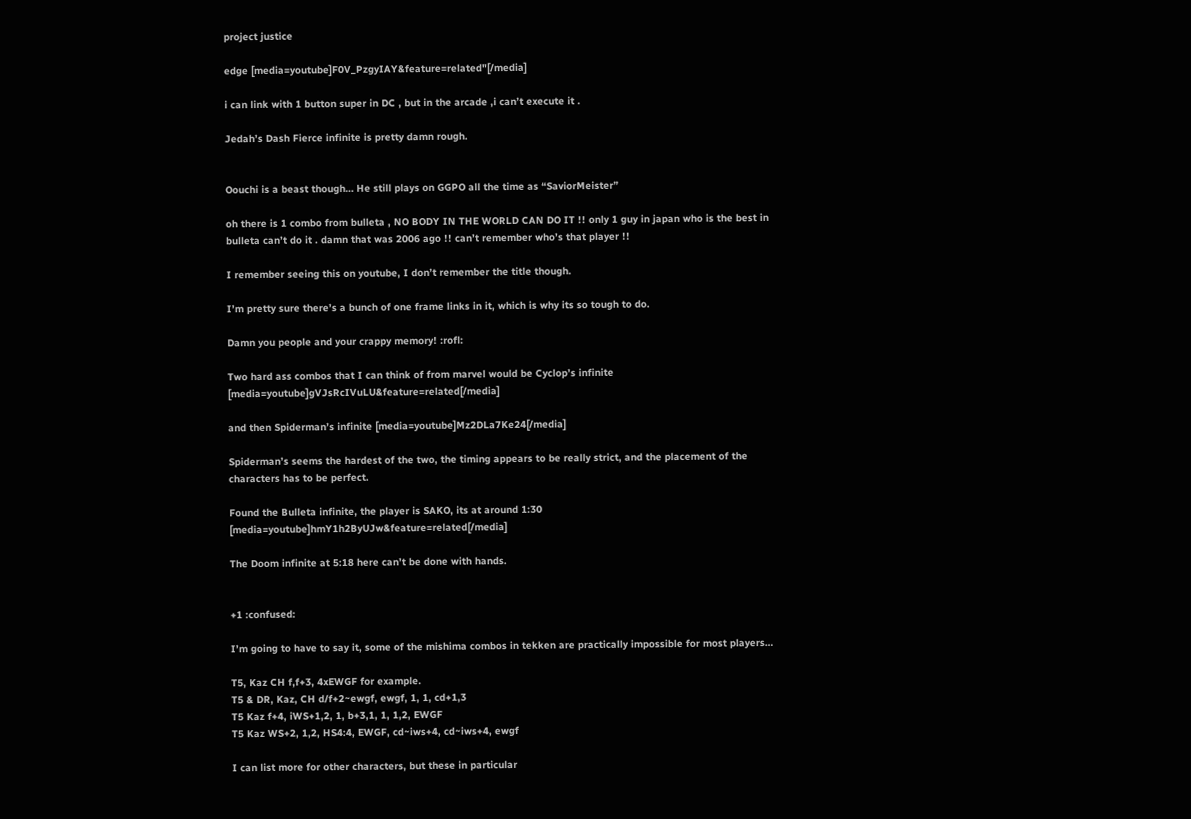project justice

edge [media=youtube]F0V_PzgyIAY&feature=related"[/media]

i can link with 1 button super in DC , but in the arcade ,i can’t execute it .

Jedah’s Dash Fierce infinite is pretty damn rough.


Oouchi is a beast though… He still plays on GGPO all the time as “SaviorMeister”

oh there is 1 combo from bulleta , NO BODY IN THE WORLD CAN DO IT !! only 1 guy in japan who is the best in bulleta can’t do it . damn that was 2006 ago !! can’t remember who’s that player !!

I remember seeing this on youtube, I don’t remember the title though.

I’m pretty sure there’s a bunch of one frame links in it, which is why its so tough to do.

Damn you people and your crappy memory! :rofl:

Two hard ass combos that I can think of from marvel would be Cyclop’s infinite [media=youtube]gVJsRcIVuLU&feature=related[/media]

and then Spiderman’s infinite [media=youtube]Mz2DLa7Ke24[/media]

Spiderman’s seems the hardest of the two, the timing appears to be really strict, and the placement of the characters has to be perfect.

Found the Bulleta infinite, the player is SAKO, its at around 1:30 [media=youtube]hmY1h2ByUJw&feature=related[/media]

The Doom infinite at 5:18 here can’t be done with hands.


+1 :confused:

I’m going to have to say it, some of the mishima combos in tekken are practically impossible for most players…

T5, Kaz CH f,f+3, 4xEWGF for example.
T5 & DR, Kaz, CH d/f+2~ewgf, ewgf, 1, 1, cd+1,3
T5 Kaz f+4, iWS+1,2, 1, b+3,1, 1, 1,2, EWGF
T5 Kaz WS+2, 1,2, HS4:4, EWGF, cd~iws+4, cd~iws+4, ewgf

I can list more for other characters, but these in particular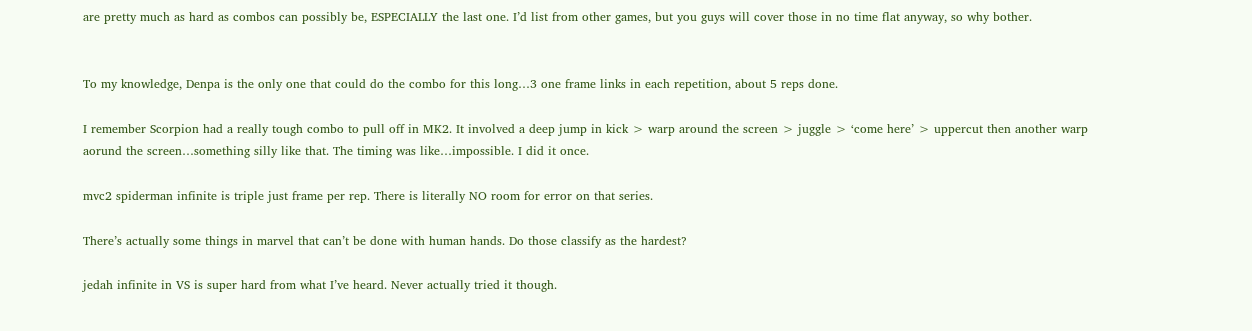are pretty much as hard as combos can possibly be, ESPECIALLY the last one. I’d list from other games, but you guys will cover those in no time flat anyway, so why bother.


To my knowledge, Denpa is the only one that could do the combo for this long…3 one frame links in each repetition, about 5 reps done.

I remember Scorpion had a really tough combo to pull off in MK2. It involved a deep jump in kick > warp around the screen > juggle > ‘come here’ > uppercut then another warp aorund the screen…something silly like that. The timing was like…impossible. I did it once.

mvc2 spiderman infinite is triple just frame per rep. There is literally NO room for error on that series.

There’s actually some things in marvel that can’t be done with human hands. Do those classify as the hardest?

jedah infinite in VS is super hard from what I’ve heard. Never actually tried it though.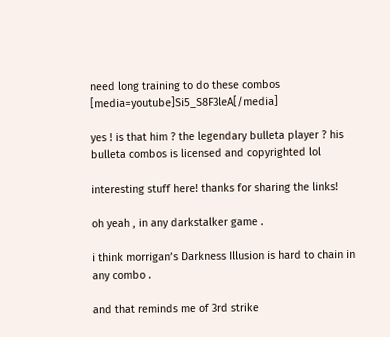need long training to do these combos [media=youtube]Si5_S8F3leA[/media]

yes ! is that him ? the legendary bulleta player ? his bulleta combos is licensed and copyrighted lol

interesting stuff here! thanks for sharing the links!

oh yeah , in any darkstalker game .

i think morrigan’s Darkness Illusion is hard to chain in any combo .

and that reminds me of 3rd strike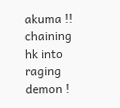akuma !! chaining hk into raging demon !